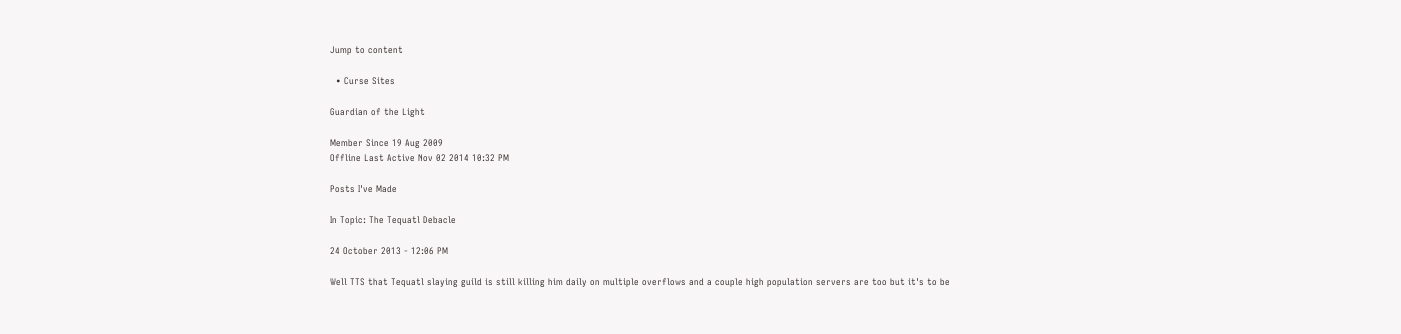Jump to content

  • Curse Sites

Guardian of the Light

Member Since 19 Aug 2009
Offline Last Active Nov 02 2014 10:32 PM

Posts I've Made

In Topic: The Tequatl Debacle

24 October 2013 - 12:06 PM

Well TTS that Tequatl slaying guild is still killing him daily on multiple overflows and a couple high population servers are too but it's to be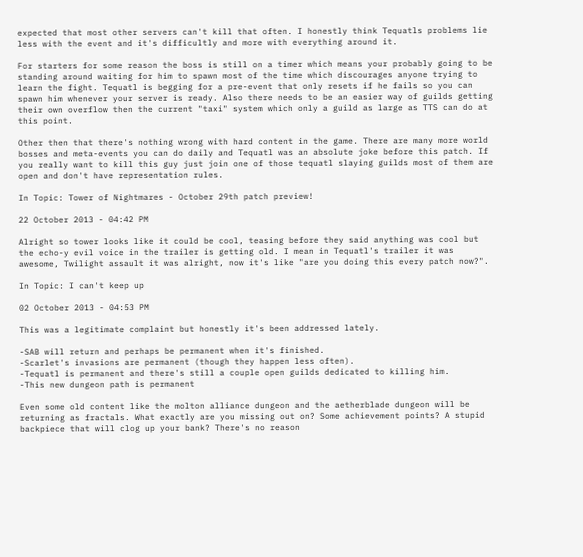expected that most other servers can't kill that often. I honestly think Tequatls problems lie less with the event and it's difficultly and more with everything around it.

For starters for some reason the boss is still on a timer which means your probably going to be standing around waiting for him to spawn most of the time which discourages anyone trying to learn the fight. Tequatl is begging for a pre-event that only resets if he fails so you can spawn him whenever your server is ready. Also there needs to be an easier way of guilds getting their own overflow then the current "taxi" system which only a guild as large as TTS can do at this point.

Other then that there's nothing wrong with hard content in the game. There are many more world bosses and meta-events you can do daily and Tequatl was an absolute joke before this patch. If you really want to kill this guy just join one of those tequatl slaying guilds most of them are open and don't have representation rules.

In Topic: Tower of Nightmares - October 29th patch preview!

22 October 2013 - 04:42 PM

Alright so tower looks like it could be cool, teasing before they said anything was cool but the echo-y evil voice in the trailer is getting old. I mean in Tequatl's trailer it was awesome, Twilight assault it was alright, now it's like "are you doing this every patch now?".

In Topic: I can't keep up

02 October 2013 - 04:53 PM

This was a legitimate complaint but honestly it's been addressed lately.

-SAB will return and perhaps be permanent when it's finished.
-Scarlet's invasions are permanent (though they happen less often).
-Tequatl is permanent and there's still a couple open guilds dedicated to killing him.
-This new dungeon path is permanent

Even some old content like the molton alliance dungeon and the aetherblade dungeon will be returning as fractals. What exactly are you missing out on? Some achievement points? A stupid backpiece that will clog up your bank? There's no reason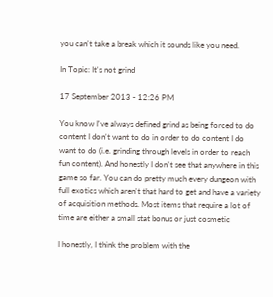you can't take a break which it sounds like you need.

In Topic: It's not grind

17 September 2013 - 12:26 PM

You know I've always defined grind as being forced to do content I don't want to do in order to do content I do want to do (i.e. grinding through levels in order to reach fun content). And honestly I don't see that anywhere in this game so far. You can do pretty much every dungeon with full exotics which aren't that hard to get and have a variety of acquisition methods. Most items that require a lot of time are either a small stat bonus or just cosmetic

I honestly, I think the problem with the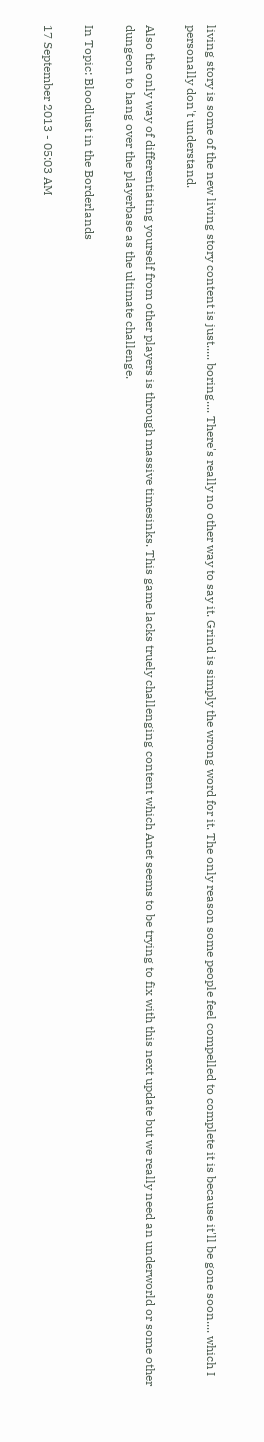living story is some of the new living story content is just..... boring.... There's really no other way to say it. Grind is simply the wrong word for it. The only reason some people feel compelled to complete it is because it'll be gone soon.... which I personally don't understand.

Also the only way of differentiating yourself from other players is through massive timesinks. This game lacks truely challenging content which Anet seems to be trying to fix with this next update but we really need an underworld or some other dungeon to hang over the playerbase as the ultimate challenge.

In Topic: Bloodlust in the Borderlands

17 September 2013 - 05:03 AM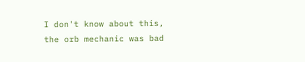I don't know about this, the orb mechanic was bad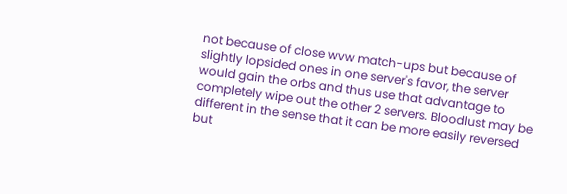not because of close wvw match-ups but because of slightly lopsided ones in one server's favor, the server would gain the orbs and thus use that advantage to completely wipe out the other 2 servers. Bloodlust may be different in the sense that it can be more easily reversed but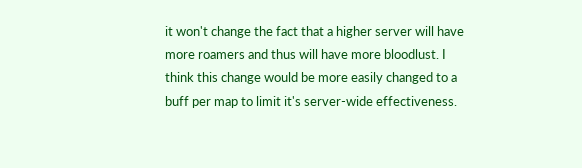it won't change the fact that a higher server will have more roamers and thus will have more bloodlust. I think this change would be more easily changed to a buff per map to limit it's server-wide effectiveness.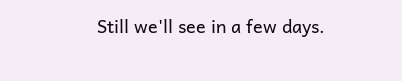Still we'll see in a few days.